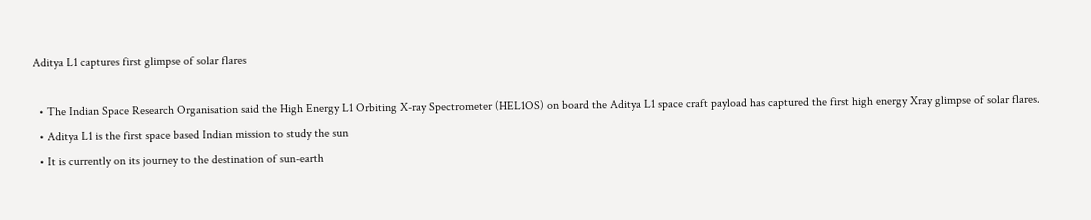Aditya L1 captures first glimpse of solar flares

  • The Indian Space Research Organisation said the High Energy L1 Orbiting X-ray Spectrometer (HEL1OS) on board the Aditya L1 space craft payload has captured the first high energy Xray glimpse of solar flares.
  • Aditya L1 is the first space based Indian mission to study the sun
  • It is currently on its journey to the destination of sun-earth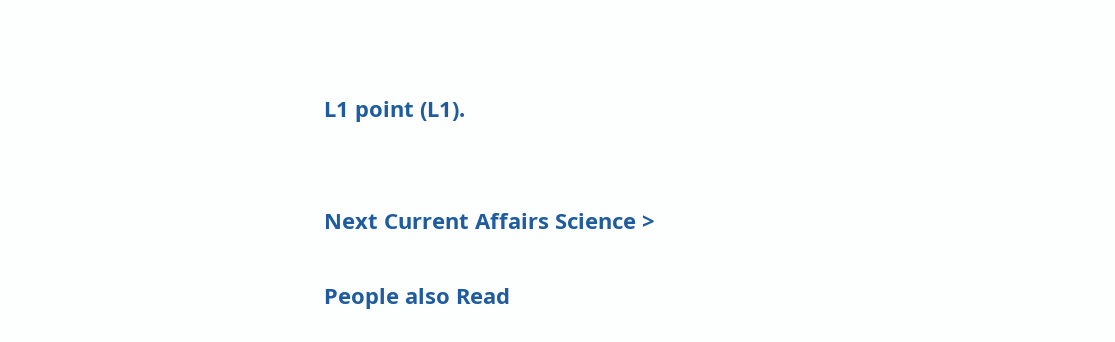L1 point (L1).


Next Current Affairs Science >

People also Read